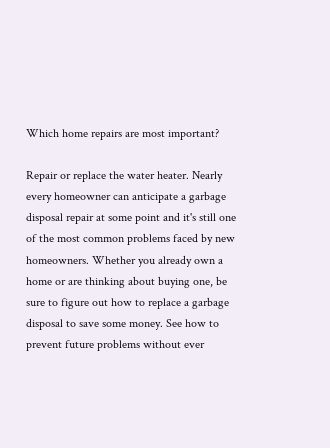Which home repairs are most important?

Repair or replace the water heater. Nearly every homeowner can anticipate a garbage disposal repair at some point and it's still one of the most common problems faced by new homeowners. Whether you already own a home or are thinking about buying one, be sure to figure out how to replace a garbage disposal to save some money. See how to prevent future problems without ever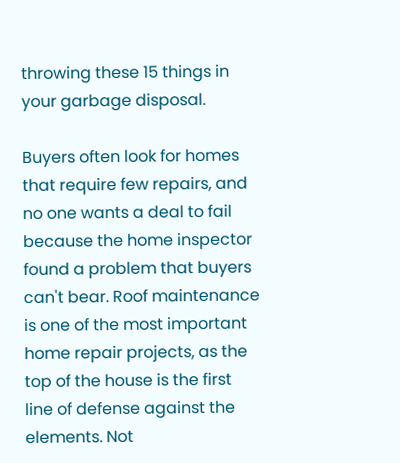throwing these 15 things in your garbage disposal.

Buyers often look for homes that require few repairs, and no one wants a deal to fail because the home inspector found a problem that buyers can't bear. Roof maintenance is one of the most important home repair projects, as the top of the house is the first line of defense against the elements. Not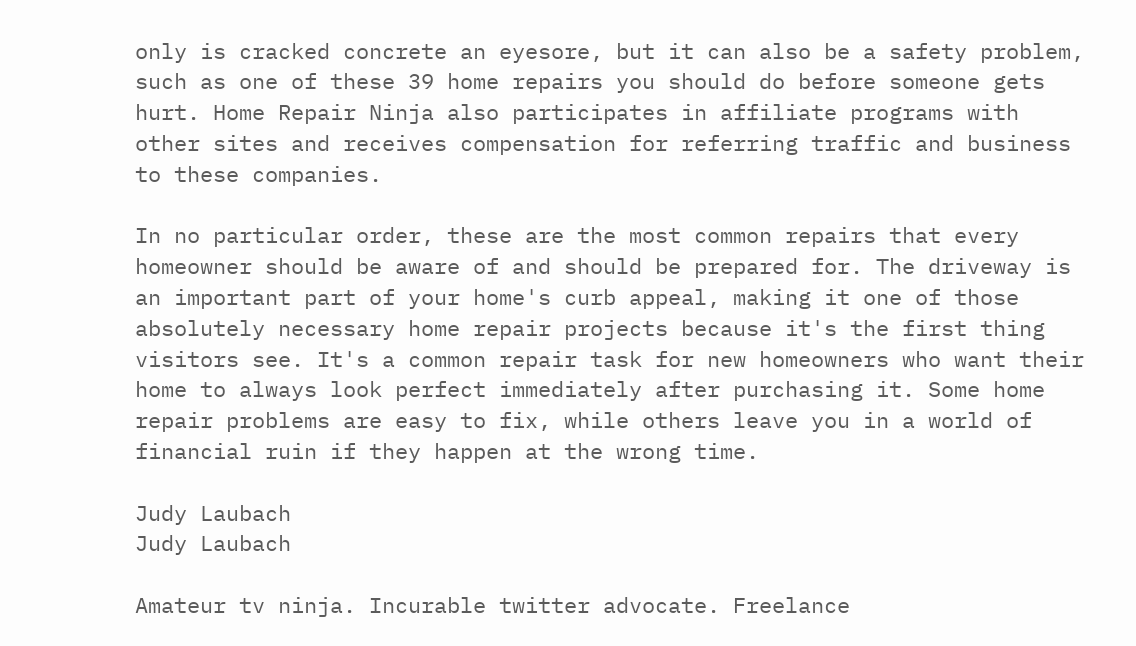only is cracked concrete an eyesore, but it can also be a safety problem, such as one of these 39 home repairs you should do before someone gets hurt. Home Repair Ninja also participates in affiliate programs with other sites and receives compensation for referring traffic and business to these companies.

In no particular order, these are the most common repairs that every homeowner should be aware of and should be prepared for. The driveway is an important part of your home's curb appeal, making it one of those absolutely necessary home repair projects because it's the first thing visitors see. It's a common repair task for new homeowners who want their home to always look perfect immediately after purchasing it. Some home repair problems are easy to fix, while others leave you in a world of financial ruin if they happen at the wrong time.

Judy Laubach
Judy Laubach

Amateur tv ninja. Incurable twitter advocate. Freelance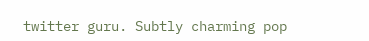twitter guru. Subtly charming pop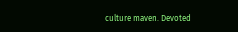culture maven. Devoted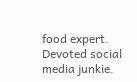food expert. Devoted social media junkie.